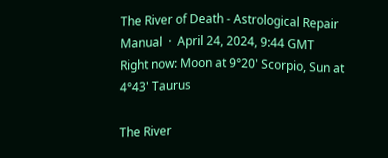The River of Death - Astrological Repair Manual  ·  April 24, 2024, 9:44 GMT
Right now: Moon at 9°20' Scorpio, Sun at 4°43' Taurus

The River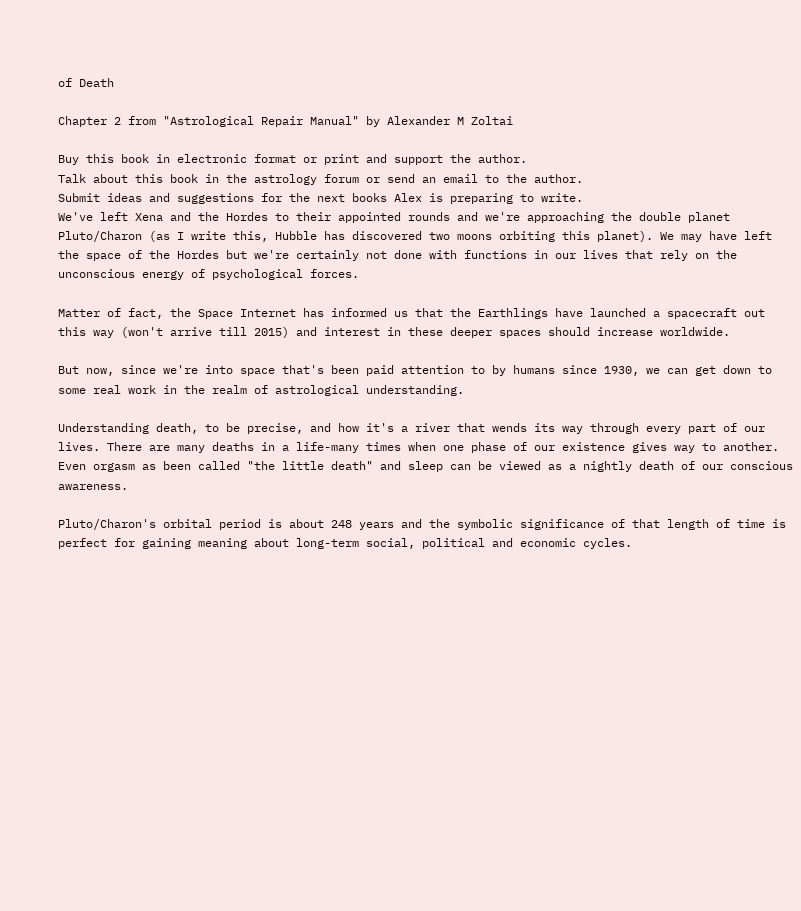of Death

Chapter 2 from "Astrological Repair Manual" by Alexander M Zoltai

Buy this book in electronic format or print and support the author.
Talk about this book in the astrology forum or send an email to the author.
Submit ideas and suggestions for the next books Alex is preparing to write.
We've left Xena and the Hordes to their appointed rounds and we're approaching the double planet Pluto/Charon (as I write this, Hubble has discovered two moons orbiting this planet). We may have left the space of the Hordes but we're certainly not done with functions in our lives that rely on the unconscious energy of psychological forces.

Matter of fact, the Space Internet has informed us that the Earthlings have launched a spacecraft out this way (won't arrive till 2015) and interest in these deeper spaces should increase worldwide.

But now, since we're into space that's been paid attention to by humans since 1930, we can get down to some real work in the realm of astrological understanding.

Understanding death, to be precise, and how it's a river that wends its way through every part of our lives. There are many deaths in a life-many times when one phase of our existence gives way to another. Even orgasm as been called "the little death" and sleep can be viewed as a nightly death of our conscious awareness.

Pluto/Charon's orbital period is about 248 years and the symbolic significance of that length of time is perfect for gaining meaning about long-term social, political and economic cycles.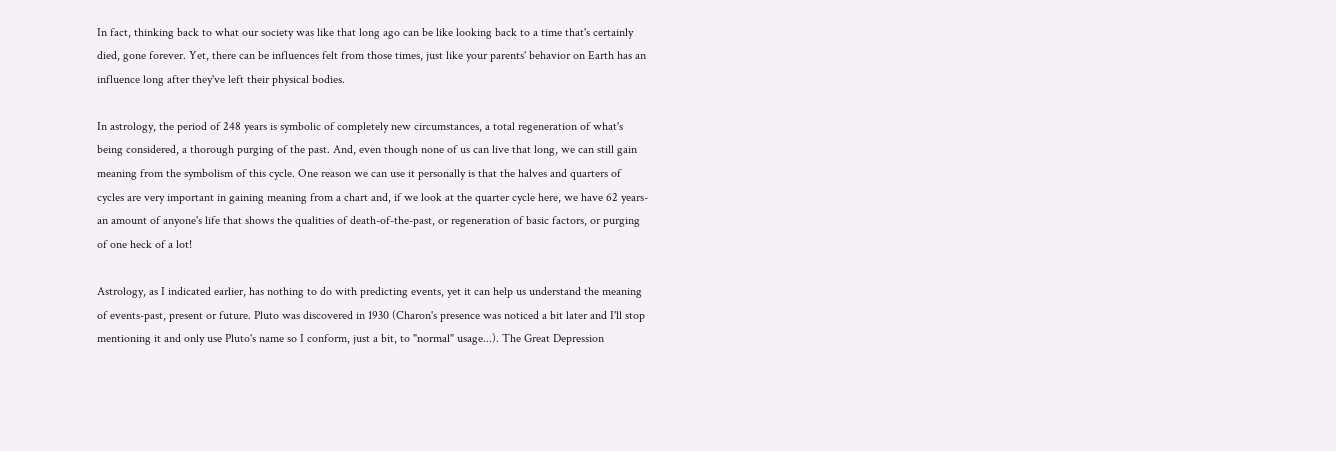In fact, thinking back to what our society was like that long ago can be like looking back to a time that's certainly died, gone forever. Yet, there can be influences felt from those times, just like your parents' behavior on Earth has an influence long after they've left their physical bodies.

In astrology, the period of 248 years is symbolic of completely new circumstances, a total regeneration of what's being considered, a thorough purging of the past. And, even though none of us can live that long, we can still gain meaning from the symbolism of this cycle. One reason we can use it personally is that the halves and quarters of cycles are very important in gaining meaning from a chart and, if we look at the quarter cycle here, we have 62 years-an amount of anyone's life that shows the qualities of death-of-the-past, or regeneration of basic factors, or purging of one heck of a lot!

Astrology, as I indicated earlier, has nothing to do with predicting events, yet it can help us understand the meaning of events-past, present or future. Pluto was discovered in 1930 (Charon's presence was noticed a bit later and I'll stop mentioning it and only use Pluto's name so I conform, just a bit, to "normal" usage...). The Great Depression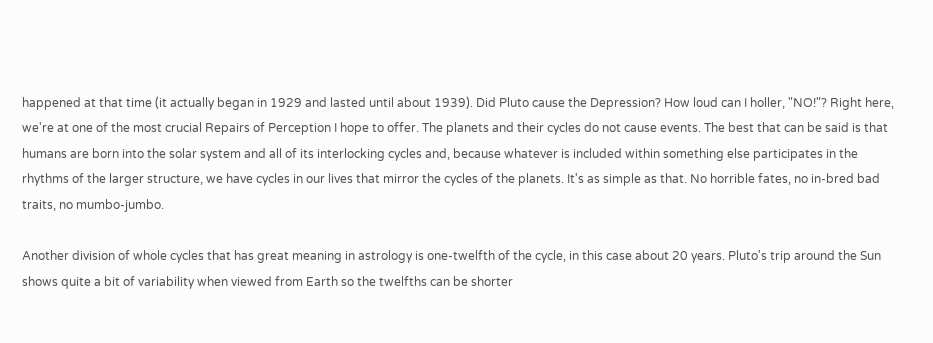happened at that time (it actually began in 1929 and lasted until about 1939). Did Pluto cause the Depression? How loud can I holler, "NO!"? Right here, we're at one of the most crucial Repairs of Perception I hope to offer. The planets and their cycles do not cause events. The best that can be said is that humans are born into the solar system and all of its interlocking cycles and, because whatever is included within something else participates in the rhythms of the larger structure, we have cycles in our lives that mirror the cycles of the planets. It's as simple as that. No horrible fates, no in-bred bad traits, no mumbo-jumbo.

Another division of whole cycles that has great meaning in astrology is one-twelfth of the cycle, in this case about 20 years. Pluto's trip around the Sun shows quite a bit of variability when viewed from Earth so the twelfths can be shorter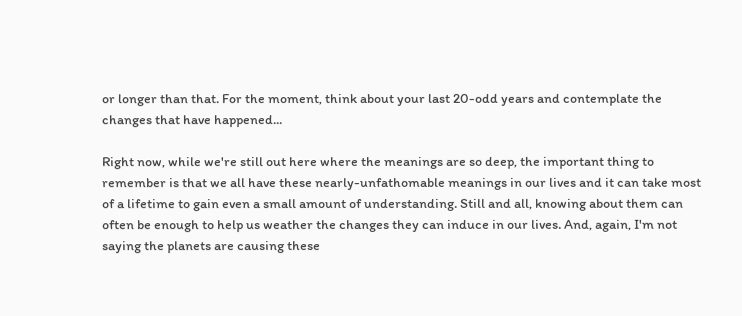or longer than that. For the moment, think about your last 20-odd years and contemplate the changes that have happened...

Right now, while we're still out here where the meanings are so deep, the important thing to remember is that we all have these nearly-unfathomable meanings in our lives and it can take most of a lifetime to gain even a small amount of understanding. Still and all, knowing about them can often be enough to help us weather the changes they can induce in our lives. And, again, I'm not saying the planets are causing these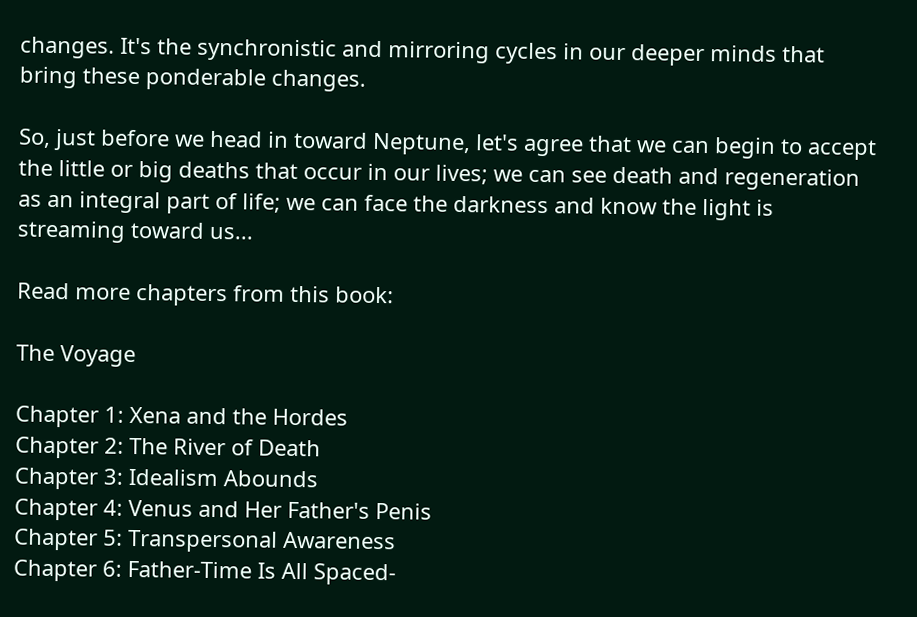changes. It's the synchronistic and mirroring cycles in our deeper minds that bring these ponderable changes.

So, just before we head in toward Neptune, let's agree that we can begin to accept the little or big deaths that occur in our lives; we can see death and regeneration as an integral part of life; we can face the darkness and know the light is streaming toward us...

Read more chapters from this book:

The Voyage

Chapter 1: Xena and the Hordes
Chapter 2: The River of Death
Chapter 3: Idealism Abounds
Chapter 4: Venus and Her Father's Penis
Chapter 5: Transpersonal Awareness
Chapter 6: Father-Time Is All Spaced-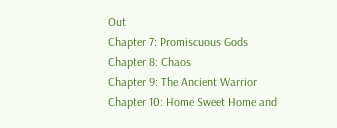Out
Chapter 7: Promiscuous Gods
Chapter 8: Chaos
Chapter 9: The Ancient Warrior
Chapter 10: Home Sweet Home and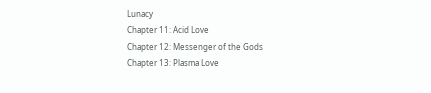Lunacy
Chapter 11: Acid Love
Chapter 12: Messenger of the Gods
Chapter 13: Plasma Love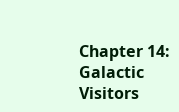Chapter 14: Galactic Visitors